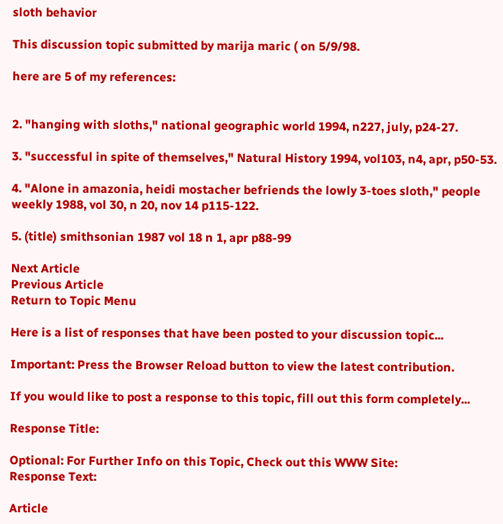sloth behavior

This discussion topic submitted by marija maric ( on 5/9/98.

here are 5 of my references:


2. "hanging with sloths," national geographic world 1994, n227, july, p24-27.

3. "successful in spite of themselves," Natural History 1994, vol103, n4, apr, p50-53.

4. "Alone in amazonia, heidi mostacher befriends the lowly 3-toes sloth," people weekly 1988, vol 30, n 20, nov 14 p115-122.

5. (title) smithsonian 1987 vol 18 n 1, apr p88-99

Next Article
Previous Article
Return to Topic Menu

Here is a list of responses that have been posted to your discussion topic...

Important: Press the Browser Reload button to view the latest contribution.

If you would like to post a response to this topic, fill out this form completely...

Response Title:

Optional: For Further Info on this Topic, Check out this WWW Site:
Response Text:

Article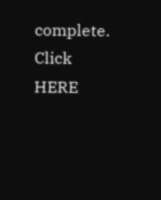complete. Click HERE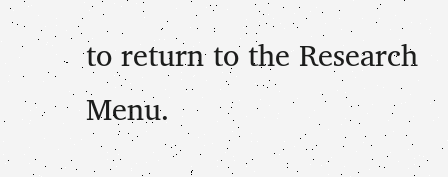to return to the Research Menu.